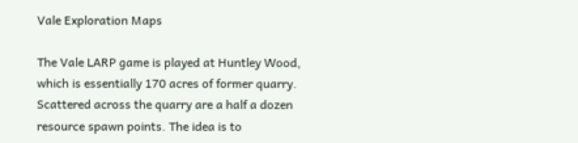Vale Exploration Maps

The Vale LARP game is played at Huntley Wood, which is essentially 170 acres of former quarry. Scattered across the quarry are a half a dozen resource spawn points. The idea is to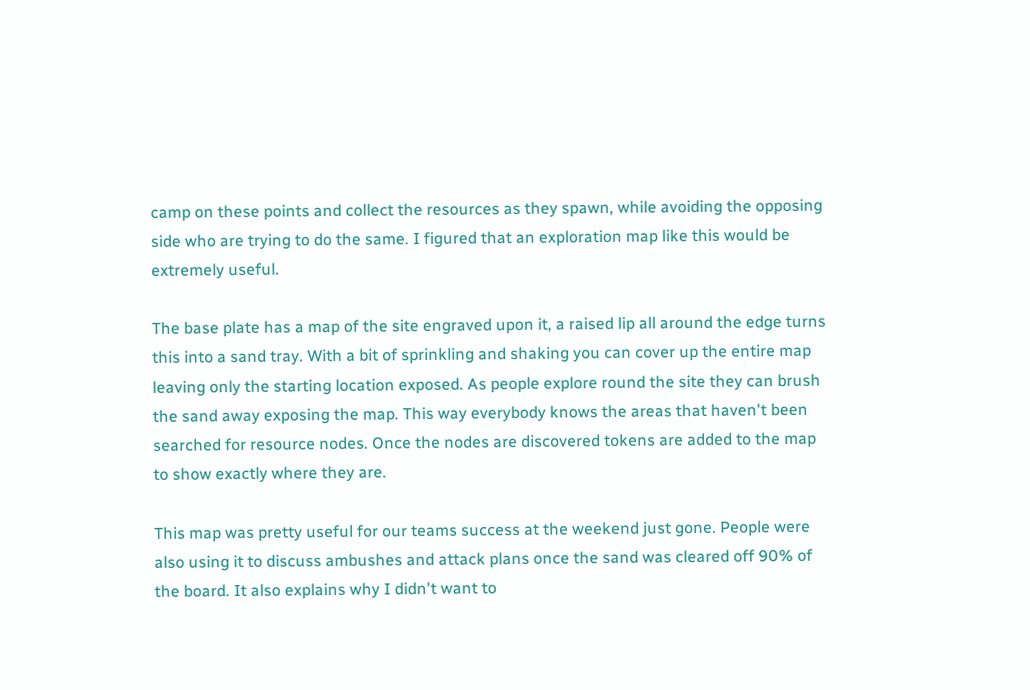camp on these points and collect the resources as they spawn, while avoiding the opposing side who are trying to do the same. I figured that an exploration map like this would be extremely useful.

The base plate has a map of the site engraved upon it, a raised lip all around the edge turns this into a sand tray. With a bit of sprinkling and shaking you can cover up the entire map leaving only the starting location exposed. As people explore round the site they can brush the sand away exposing the map. This way everybody knows the areas that haven't been searched for resource nodes. Once the nodes are discovered tokens are added to the map to show exactly where they are.

This map was pretty useful for our teams success at the weekend just gone. People were also using it to discuss ambushes and attack plans once the sand was cleared off 90% of the board. It also explains why I didn't want to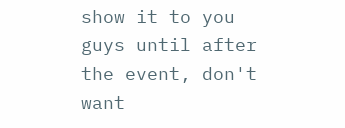show it to you guys until after the event, don't want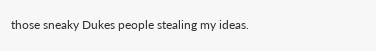those sneaky Dukes people stealing my ideas.